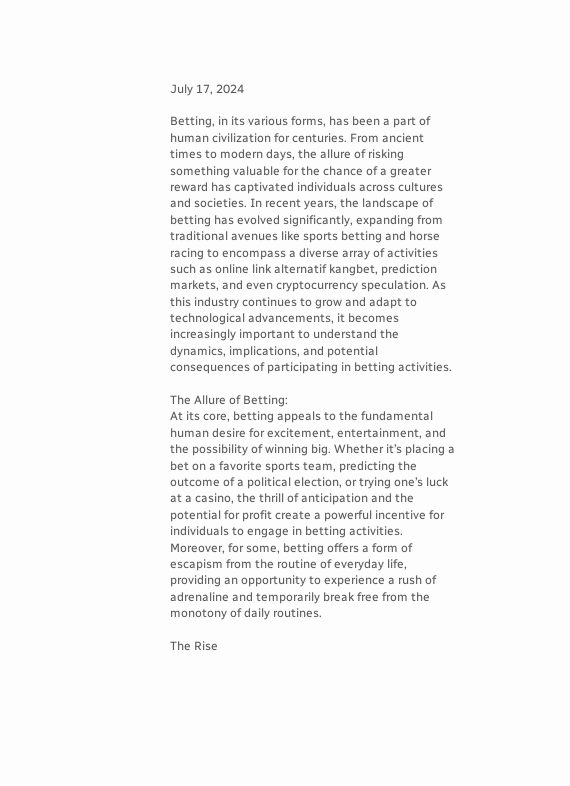July 17, 2024

Betting, in its various forms, has been a part of human civilization for centuries. From ancient times to modern days, the allure of risking something valuable for the chance of a greater reward has captivated individuals across cultures and societies. In recent years, the landscape of betting has evolved significantly, expanding from traditional avenues like sports betting and horse racing to encompass a diverse array of activities such as online link alternatif kangbet, prediction markets, and even cryptocurrency speculation. As this industry continues to grow and adapt to technological advancements, it becomes increasingly important to understand the dynamics, implications, and potential consequences of participating in betting activities.

The Allure of Betting:
At its core, betting appeals to the fundamental human desire for excitement, entertainment, and the possibility of winning big. Whether it’s placing a bet on a favorite sports team, predicting the outcome of a political election, or trying one’s luck at a casino, the thrill of anticipation and the potential for profit create a powerful incentive for individuals to engage in betting activities. Moreover, for some, betting offers a form of escapism from the routine of everyday life, providing an opportunity to experience a rush of adrenaline and temporarily break free from the monotony of daily routines.

The Rise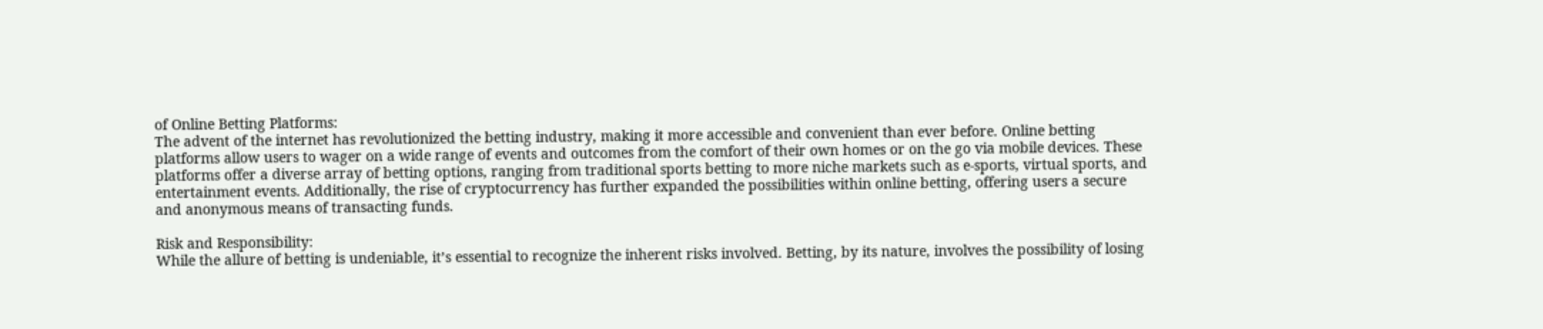of Online Betting Platforms:
The advent of the internet has revolutionized the betting industry, making it more accessible and convenient than ever before. Online betting platforms allow users to wager on a wide range of events and outcomes from the comfort of their own homes or on the go via mobile devices. These platforms offer a diverse array of betting options, ranging from traditional sports betting to more niche markets such as e-sports, virtual sports, and entertainment events. Additionally, the rise of cryptocurrency has further expanded the possibilities within online betting, offering users a secure and anonymous means of transacting funds.

Risk and Responsibility:
While the allure of betting is undeniable, it’s essential to recognize the inherent risks involved. Betting, by its nature, involves the possibility of losing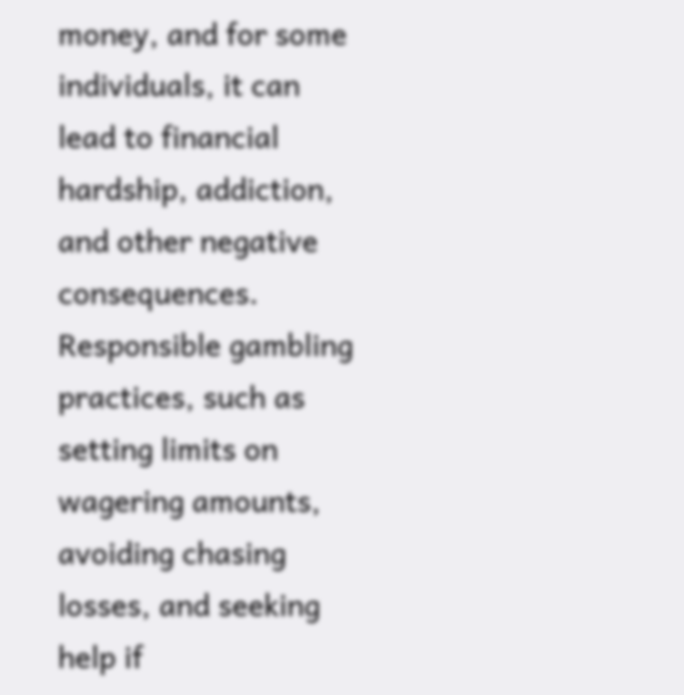money, and for some individuals, it can lead to financial hardship, addiction, and other negative consequences. Responsible gambling practices, such as setting limits on wagering amounts, avoiding chasing losses, and seeking help if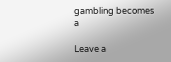gambling becomes a

Leave a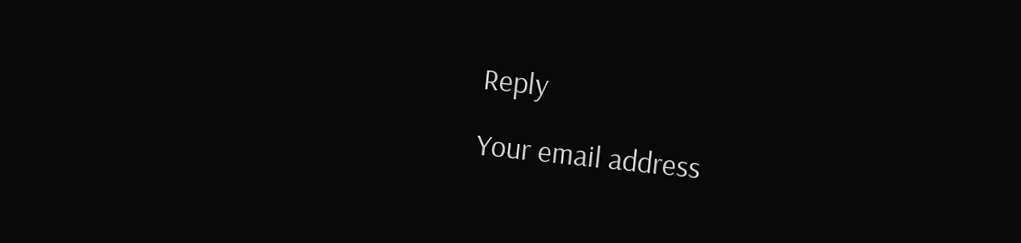Reply

Your email address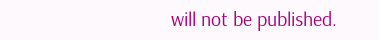will not be published.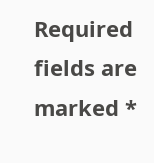Required fields are marked *